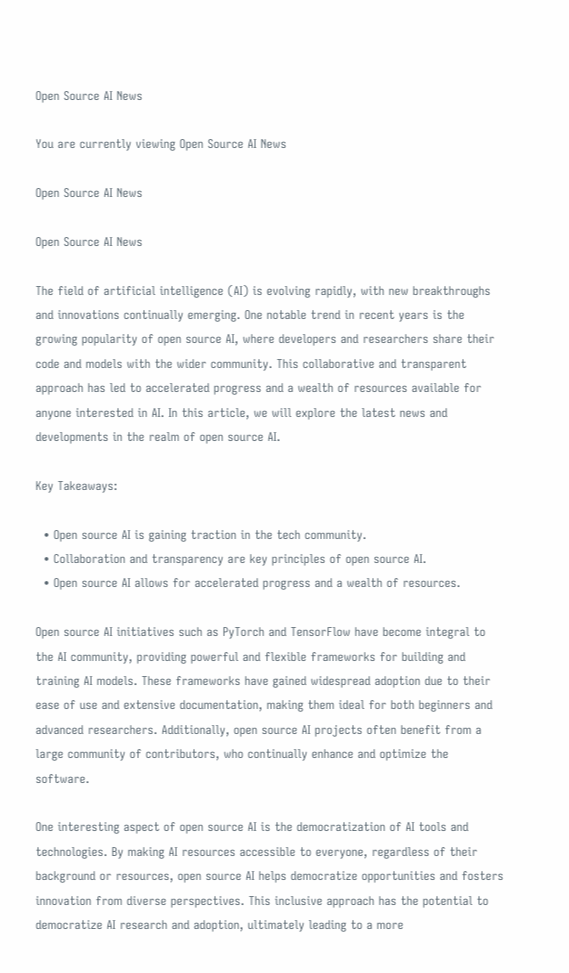Open Source AI News

You are currently viewing Open Source AI News

Open Source AI News

Open Source AI News

The field of artificial intelligence (AI) is evolving rapidly, with new breakthroughs and innovations continually emerging. One notable trend in recent years is the growing popularity of open source AI, where developers and researchers share their code and models with the wider community. This collaborative and transparent approach has led to accelerated progress and a wealth of resources available for anyone interested in AI. In this article, we will explore the latest news and developments in the realm of open source AI.

Key Takeaways:

  • Open source AI is gaining traction in the tech community.
  • Collaboration and transparency are key principles of open source AI.
  • Open source AI allows for accelerated progress and a wealth of resources.

Open source AI initiatives such as PyTorch and TensorFlow have become integral to the AI community, providing powerful and flexible frameworks for building and training AI models. These frameworks have gained widespread adoption due to their ease of use and extensive documentation, making them ideal for both beginners and advanced researchers. Additionally, open source AI projects often benefit from a large community of contributors, who continually enhance and optimize the software.

One interesting aspect of open source AI is the democratization of AI tools and technologies. By making AI resources accessible to everyone, regardless of their background or resources, open source AI helps democratize opportunities and fosters innovation from diverse perspectives. This inclusive approach has the potential to democratize AI research and adoption, ultimately leading to a more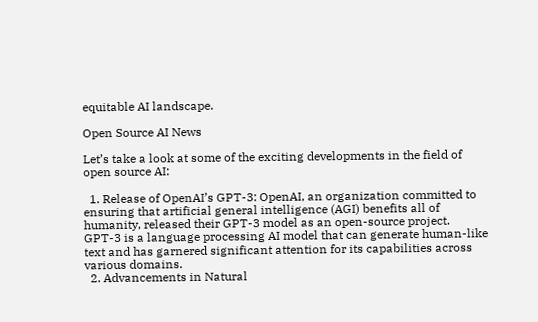equitable AI landscape.

Open Source AI News

Let’s take a look at some of the exciting developments in the field of open source AI:

  1. Release of OpenAI’s GPT-3: OpenAI, an organization committed to ensuring that artificial general intelligence (AGI) benefits all of humanity, released their GPT-3 model as an open-source project. GPT-3 is a language processing AI model that can generate human-like text and has garnered significant attention for its capabilities across various domains.
  2. Advancements in Natural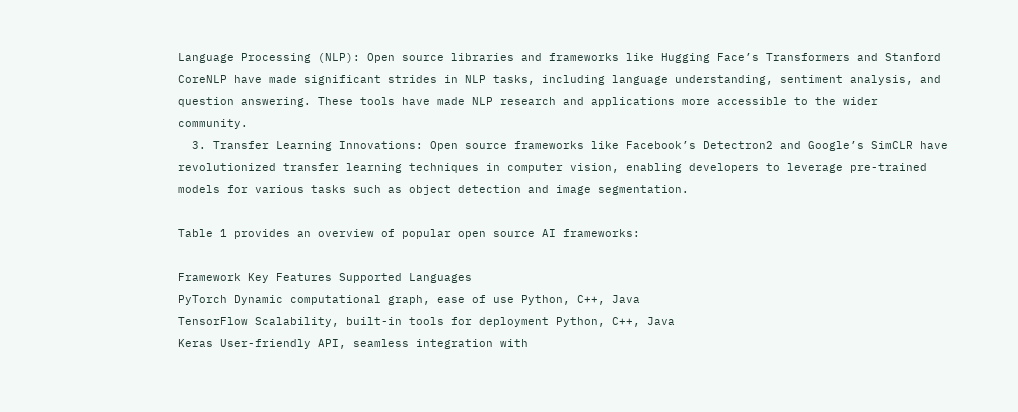Language Processing (NLP): Open source libraries and frameworks like Hugging Face’s Transformers and Stanford CoreNLP have made significant strides in NLP tasks, including language understanding, sentiment analysis, and question answering. These tools have made NLP research and applications more accessible to the wider community.
  3. Transfer Learning Innovations: Open source frameworks like Facebook’s Detectron2 and Google’s SimCLR have revolutionized transfer learning techniques in computer vision, enabling developers to leverage pre-trained models for various tasks such as object detection and image segmentation.

Table 1 provides an overview of popular open source AI frameworks:

Framework Key Features Supported Languages
PyTorch Dynamic computational graph, ease of use Python, C++, Java
TensorFlow Scalability, built-in tools for deployment Python, C++, Java
Keras User-friendly API, seamless integration with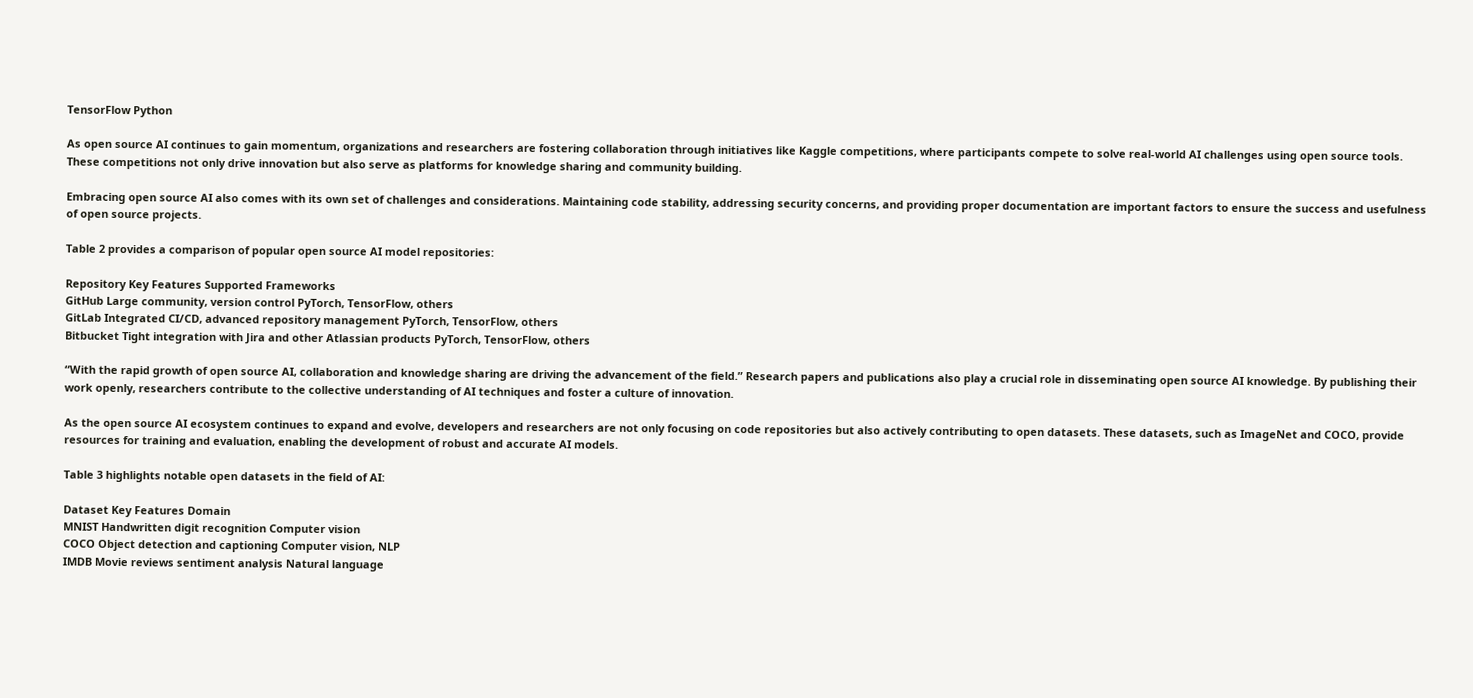TensorFlow Python

As open source AI continues to gain momentum, organizations and researchers are fostering collaboration through initiatives like Kaggle competitions, where participants compete to solve real-world AI challenges using open source tools. These competitions not only drive innovation but also serve as platforms for knowledge sharing and community building.

Embracing open source AI also comes with its own set of challenges and considerations. Maintaining code stability, addressing security concerns, and providing proper documentation are important factors to ensure the success and usefulness of open source projects.

Table 2 provides a comparison of popular open source AI model repositories:

Repository Key Features Supported Frameworks
GitHub Large community, version control PyTorch, TensorFlow, others
GitLab Integrated CI/CD, advanced repository management PyTorch, TensorFlow, others
Bitbucket Tight integration with Jira and other Atlassian products PyTorch, TensorFlow, others

“With the rapid growth of open source AI, collaboration and knowledge sharing are driving the advancement of the field.” Research papers and publications also play a crucial role in disseminating open source AI knowledge. By publishing their work openly, researchers contribute to the collective understanding of AI techniques and foster a culture of innovation.

As the open source AI ecosystem continues to expand and evolve, developers and researchers are not only focusing on code repositories but also actively contributing to open datasets. These datasets, such as ImageNet and COCO, provide resources for training and evaluation, enabling the development of robust and accurate AI models.

Table 3 highlights notable open datasets in the field of AI:

Dataset Key Features Domain
MNIST Handwritten digit recognition Computer vision
COCO Object detection and captioning Computer vision, NLP
IMDB Movie reviews sentiment analysis Natural language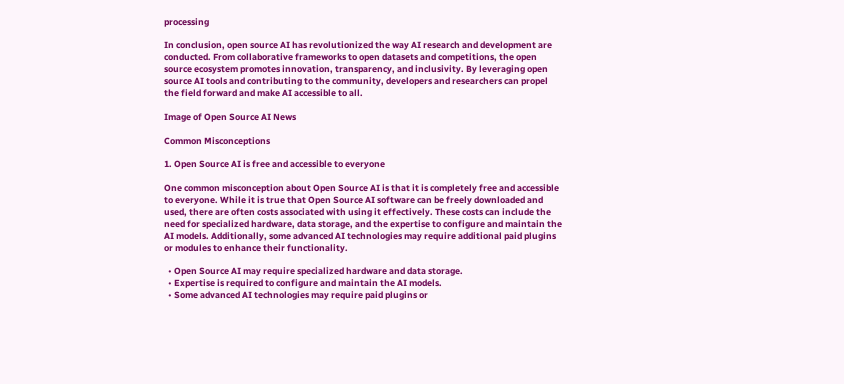processing

In conclusion, open source AI has revolutionized the way AI research and development are conducted. From collaborative frameworks to open datasets and competitions, the open source ecosystem promotes innovation, transparency, and inclusivity. By leveraging open source AI tools and contributing to the community, developers and researchers can propel the field forward and make AI accessible to all.

Image of Open Source AI News

Common Misconceptions

1. Open Source AI is free and accessible to everyone

One common misconception about Open Source AI is that it is completely free and accessible to everyone. While it is true that Open Source AI software can be freely downloaded and used, there are often costs associated with using it effectively. These costs can include the need for specialized hardware, data storage, and the expertise to configure and maintain the AI models. Additionally, some advanced AI technologies may require additional paid plugins or modules to enhance their functionality.

  • Open Source AI may require specialized hardware and data storage.
  • Expertise is required to configure and maintain the AI models.
  • Some advanced AI technologies may require paid plugins or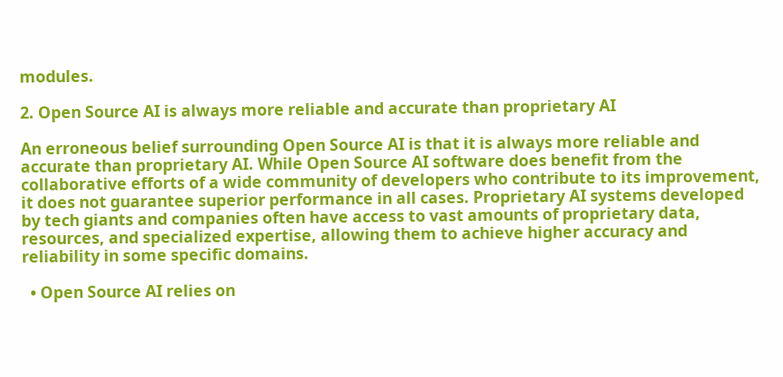modules.

2. Open Source AI is always more reliable and accurate than proprietary AI

An erroneous belief surrounding Open Source AI is that it is always more reliable and accurate than proprietary AI. While Open Source AI software does benefit from the collaborative efforts of a wide community of developers who contribute to its improvement, it does not guarantee superior performance in all cases. Proprietary AI systems developed by tech giants and companies often have access to vast amounts of proprietary data, resources, and specialized expertise, allowing them to achieve higher accuracy and reliability in some specific domains.

  • Open Source AI relies on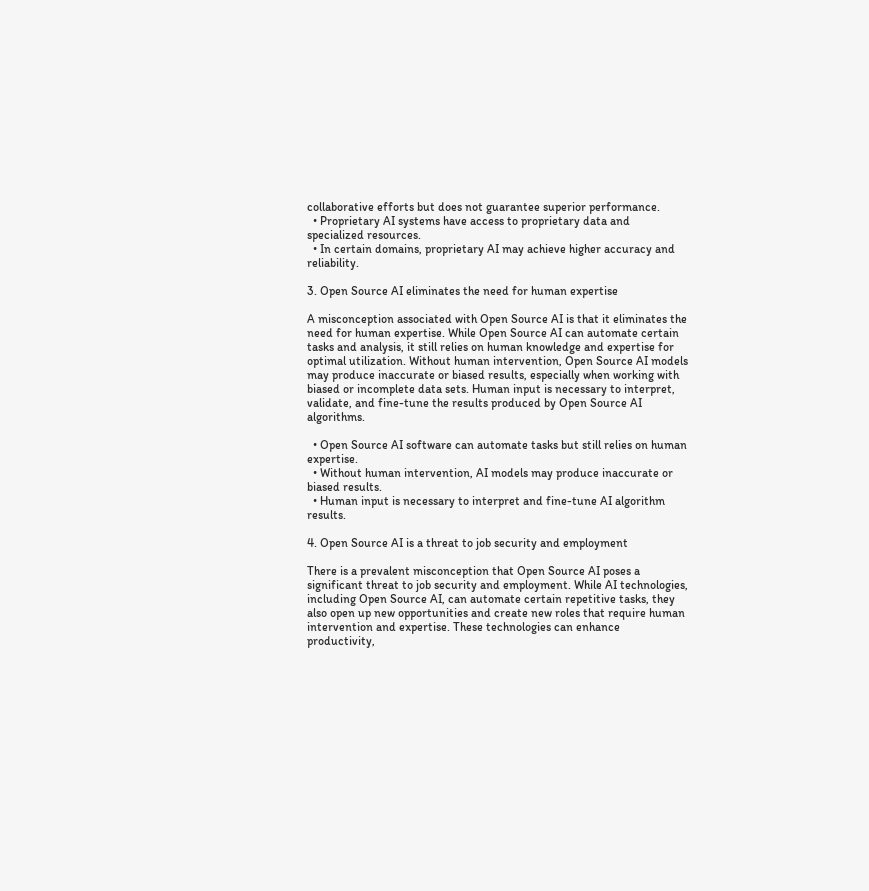collaborative efforts but does not guarantee superior performance.
  • Proprietary AI systems have access to proprietary data and specialized resources.
  • In certain domains, proprietary AI may achieve higher accuracy and reliability.

3. Open Source AI eliminates the need for human expertise

A misconception associated with Open Source AI is that it eliminates the need for human expertise. While Open Source AI can automate certain tasks and analysis, it still relies on human knowledge and expertise for optimal utilization. Without human intervention, Open Source AI models may produce inaccurate or biased results, especially when working with biased or incomplete data sets. Human input is necessary to interpret, validate, and fine-tune the results produced by Open Source AI algorithms.

  • Open Source AI software can automate tasks but still relies on human expertise.
  • Without human intervention, AI models may produce inaccurate or biased results.
  • Human input is necessary to interpret and fine-tune AI algorithm results.

4. Open Source AI is a threat to job security and employment

There is a prevalent misconception that Open Source AI poses a significant threat to job security and employment. While AI technologies, including Open Source AI, can automate certain repetitive tasks, they also open up new opportunities and create new roles that require human intervention and expertise. These technologies can enhance productivity,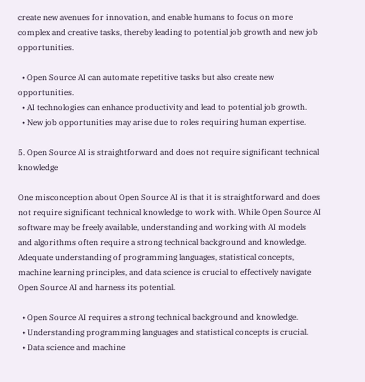create new avenues for innovation, and enable humans to focus on more complex and creative tasks, thereby leading to potential job growth and new job opportunities.

  • Open Source AI can automate repetitive tasks but also create new opportunities.
  • AI technologies can enhance productivity and lead to potential job growth.
  • New job opportunities may arise due to roles requiring human expertise.

5. Open Source AI is straightforward and does not require significant technical knowledge

One misconception about Open Source AI is that it is straightforward and does not require significant technical knowledge to work with. While Open Source AI software may be freely available, understanding and working with AI models and algorithms often require a strong technical background and knowledge. Adequate understanding of programming languages, statistical concepts, machine learning principles, and data science is crucial to effectively navigate Open Source AI and harness its potential.

  • Open Source AI requires a strong technical background and knowledge.
  • Understanding programming languages and statistical concepts is crucial.
  • Data science and machine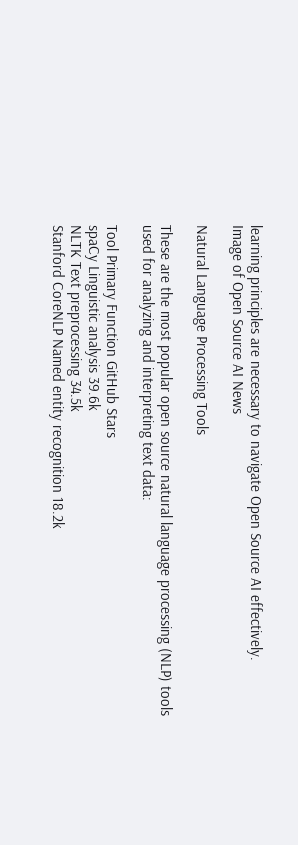learning principles are necessary to navigate Open Source AI effectively.
Image of Open Source AI News

Natural Language Processing Tools

These are the most popular open source natural language processing (NLP) tools used for analyzing and interpreting text data:

Tool Primary Function GitHub Stars
spaCy Linguistic analysis 39.6k
NLTK Text preprocessing 34.5k
Stanford CoreNLP Named entity recognition 18.2k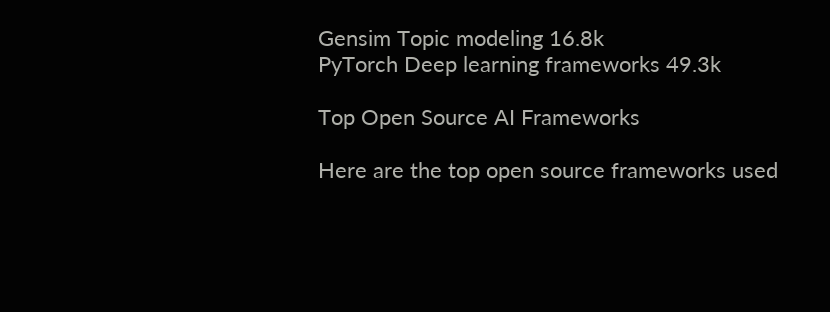Gensim Topic modeling 16.8k
PyTorch Deep learning frameworks 49.3k

Top Open Source AI Frameworks

Here are the top open source frameworks used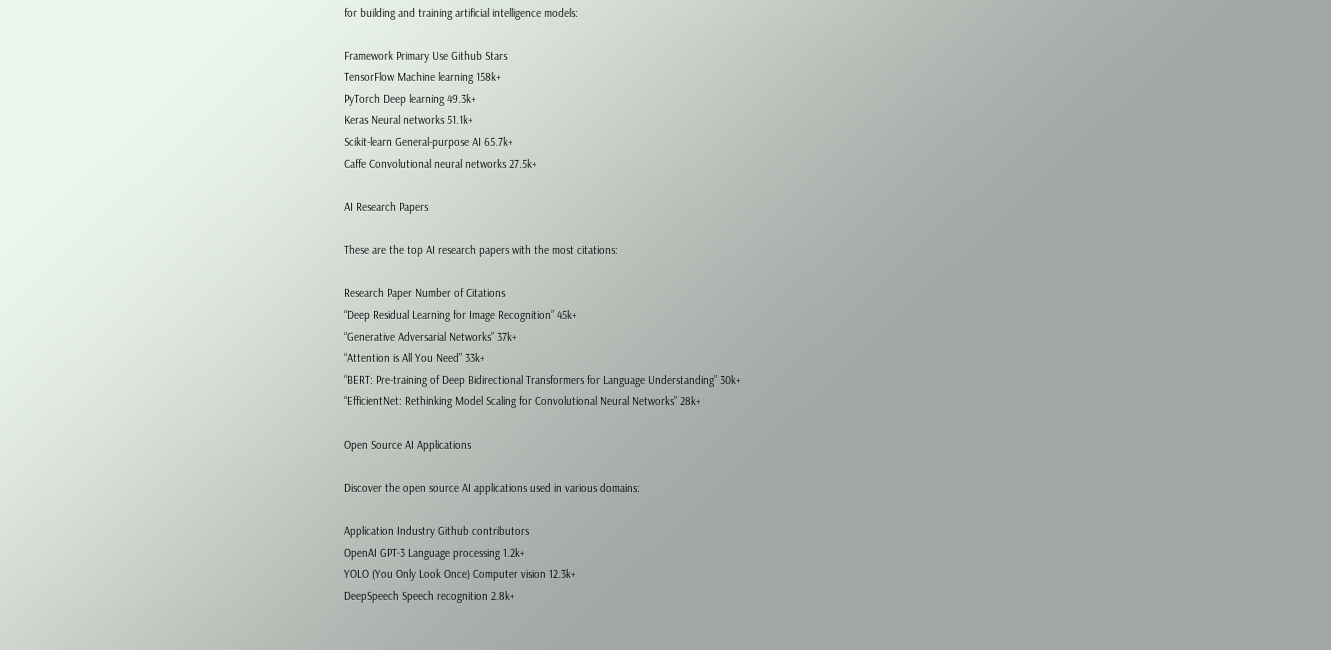for building and training artificial intelligence models:

Framework Primary Use Github Stars
TensorFlow Machine learning 158k+
PyTorch Deep learning 49.3k+
Keras Neural networks 51.1k+
Scikit-learn General-purpose AI 65.7k+
Caffe Convolutional neural networks 27.5k+

AI Research Papers

These are the top AI research papers with the most citations:

Research Paper Number of Citations
“Deep Residual Learning for Image Recognition” 45k+
“Generative Adversarial Networks” 37k+
“Attention is All You Need” 33k+
“BERT: Pre-training of Deep Bidirectional Transformers for Language Understanding” 30k+
“EfficientNet: Rethinking Model Scaling for Convolutional Neural Networks” 28k+

Open Source AI Applications

Discover the open source AI applications used in various domains:

Application Industry Github contributors
OpenAI GPT-3 Language processing 1.2k+
YOLO (You Only Look Once) Computer vision 12.3k+
DeepSpeech Speech recognition 2.8k+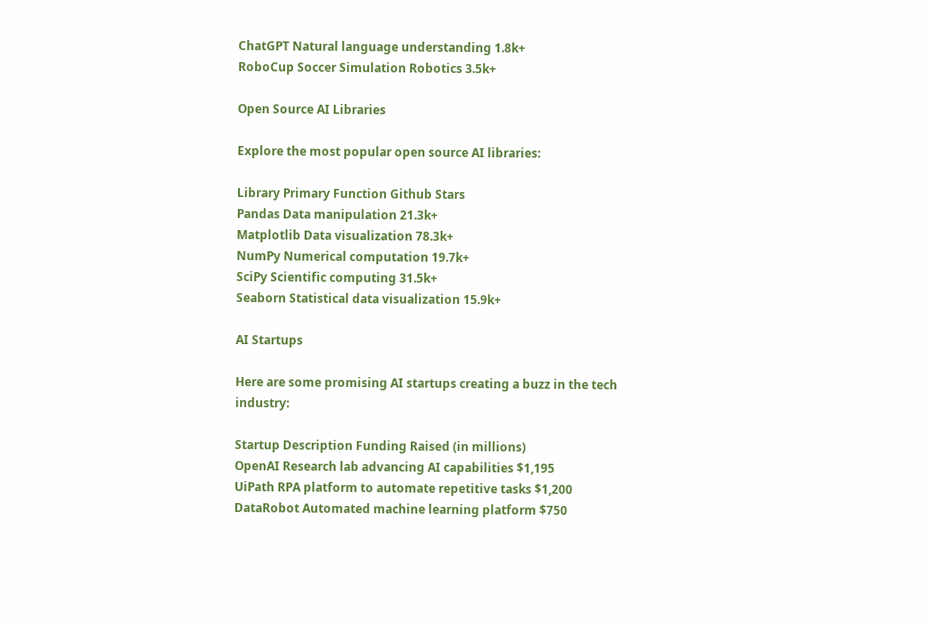ChatGPT Natural language understanding 1.8k+
RoboCup Soccer Simulation Robotics 3.5k+

Open Source AI Libraries

Explore the most popular open source AI libraries:

Library Primary Function Github Stars
Pandas Data manipulation 21.3k+
Matplotlib Data visualization 78.3k+
NumPy Numerical computation 19.7k+
SciPy Scientific computing 31.5k+
Seaborn Statistical data visualization 15.9k+

AI Startups

Here are some promising AI startups creating a buzz in the tech industry:

Startup Description Funding Raised (in millions)
OpenAI Research lab advancing AI capabilities $1,195
UiPath RPA platform to automate repetitive tasks $1,200
DataRobot Automated machine learning platform $750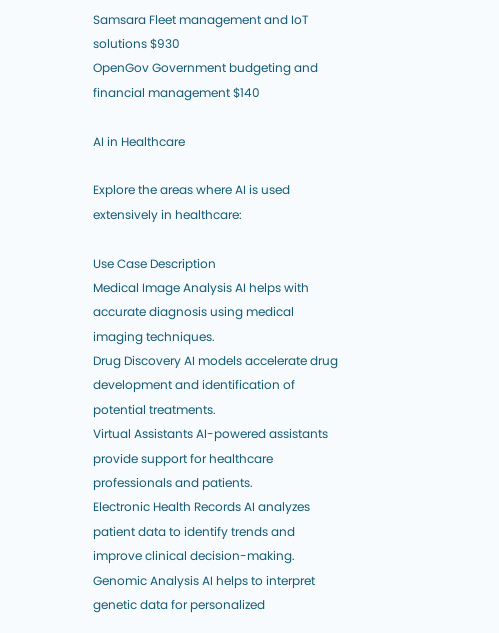Samsara Fleet management and IoT solutions $930
OpenGov Government budgeting and financial management $140

AI in Healthcare

Explore the areas where AI is used extensively in healthcare:

Use Case Description
Medical Image Analysis AI helps with accurate diagnosis using medical imaging techniques.
Drug Discovery AI models accelerate drug development and identification of potential treatments.
Virtual Assistants AI-powered assistants provide support for healthcare professionals and patients.
Electronic Health Records AI analyzes patient data to identify trends and improve clinical decision-making.
Genomic Analysis AI helps to interpret genetic data for personalized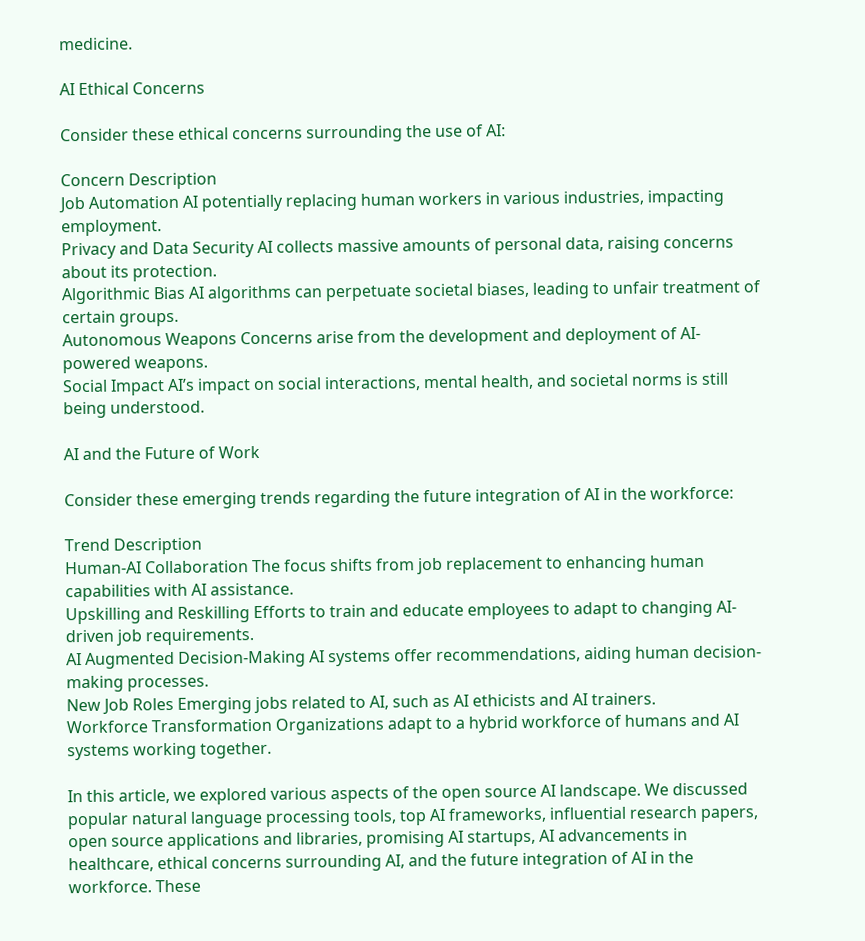medicine.

AI Ethical Concerns

Consider these ethical concerns surrounding the use of AI:

Concern Description
Job Automation AI potentially replacing human workers in various industries, impacting employment.
Privacy and Data Security AI collects massive amounts of personal data, raising concerns about its protection.
Algorithmic Bias AI algorithms can perpetuate societal biases, leading to unfair treatment of certain groups.
Autonomous Weapons Concerns arise from the development and deployment of AI-powered weapons.
Social Impact AI’s impact on social interactions, mental health, and societal norms is still being understood.

AI and the Future of Work

Consider these emerging trends regarding the future integration of AI in the workforce:

Trend Description
Human-AI Collaboration The focus shifts from job replacement to enhancing human capabilities with AI assistance.
Upskilling and Reskilling Efforts to train and educate employees to adapt to changing AI-driven job requirements.
AI Augmented Decision-Making AI systems offer recommendations, aiding human decision-making processes.
New Job Roles Emerging jobs related to AI, such as AI ethicists and AI trainers.
Workforce Transformation Organizations adapt to a hybrid workforce of humans and AI systems working together.

In this article, we explored various aspects of the open source AI landscape. We discussed popular natural language processing tools, top AI frameworks, influential research papers, open source applications and libraries, promising AI startups, AI advancements in healthcare, ethical concerns surrounding AI, and the future integration of AI in the workforce. These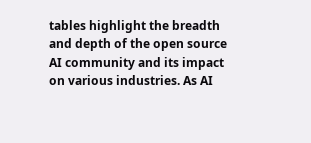tables highlight the breadth and depth of the open source AI community and its impact on various industries. As AI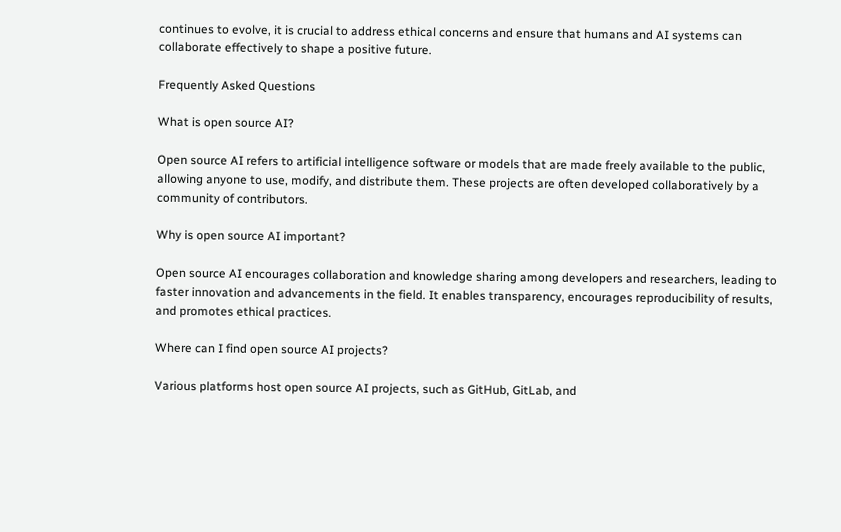continues to evolve, it is crucial to address ethical concerns and ensure that humans and AI systems can collaborate effectively to shape a positive future.

Frequently Asked Questions

What is open source AI?

Open source AI refers to artificial intelligence software or models that are made freely available to the public, allowing anyone to use, modify, and distribute them. These projects are often developed collaboratively by a community of contributors.

Why is open source AI important?

Open source AI encourages collaboration and knowledge sharing among developers and researchers, leading to faster innovation and advancements in the field. It enables transparency, encourages reproducibility of results, and promotes ethical practices.

Where can I find open source AI projects?

Various platforms host open source AI projects, such as GitHub, GitLab, and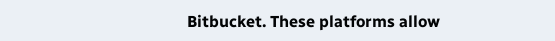Bitbucket. These platforms allow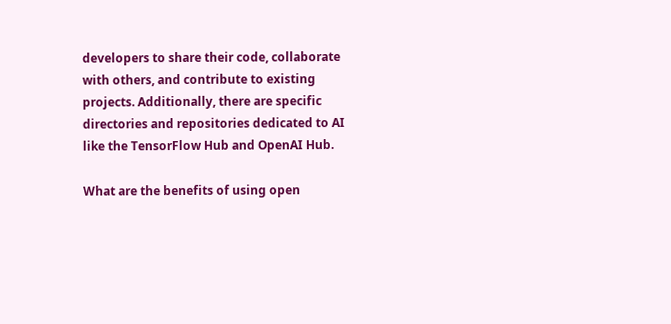developers to share their code, collaborate with others, and contribute to existing projects. Additionally, there are specific directories and repositories dedicated to AI like the TensorFlow Hub and OpenAI Hub.

What are the benefits of using open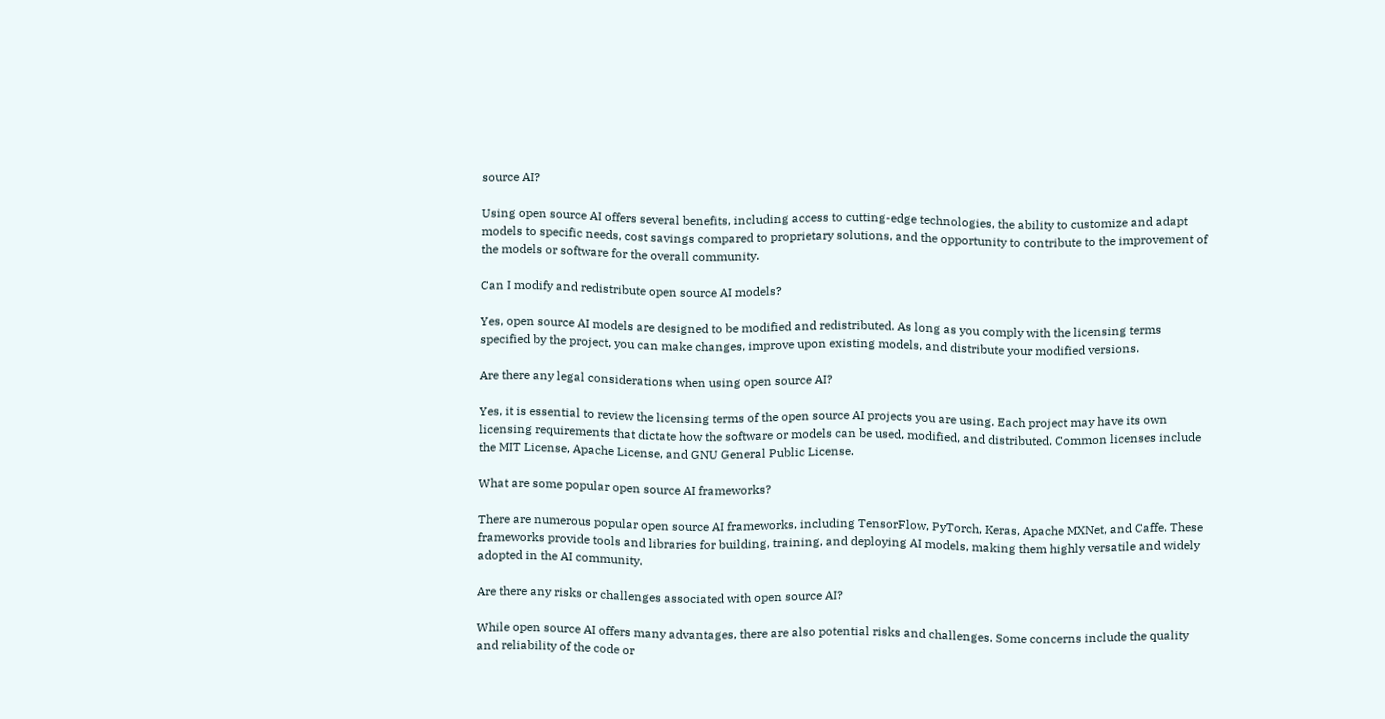source AI?

Using open source AI offers several benefits, including access to cutting-edge technologies, the ability to customize and adapt models to specific needs, cost savings compared to proprietary solutions, and the opportunity to contribute to the improvement of the models or software for the overall community.

Can I modify and redistribute open source AI models?

Yes, open source AI models are designed to be modified and redistributed. As long as you comply with the licensing terms specified by the project, you can make changes, improve upon existing models, and distribute your modified versions.

Are there any legal considerations when using open source AI?

Yes, it is essential to review the licensing terms of the open source AI projects you are using. Each project may have its own licensing requirements that dictate how the software or models can be used, modified, and distributed. Common licenses include the MIT License, Apache License, and GNU General Public License.

What are some popular open source AI frameworks?

There are numerous popular open source AI frameworks, including TensorFlow, PyTorch, Keras, Apache MXNet, and Caffe. These frameworks provide tools and libraries for building, training, and deploying AI models, making them highly versatile and widely adopted in the AI community.

Are there any risks or challenges associated with open source AI?

While open source AI offers many advantages, there are also potential risks and challenges. Some concerns include the quality and reliability of the code or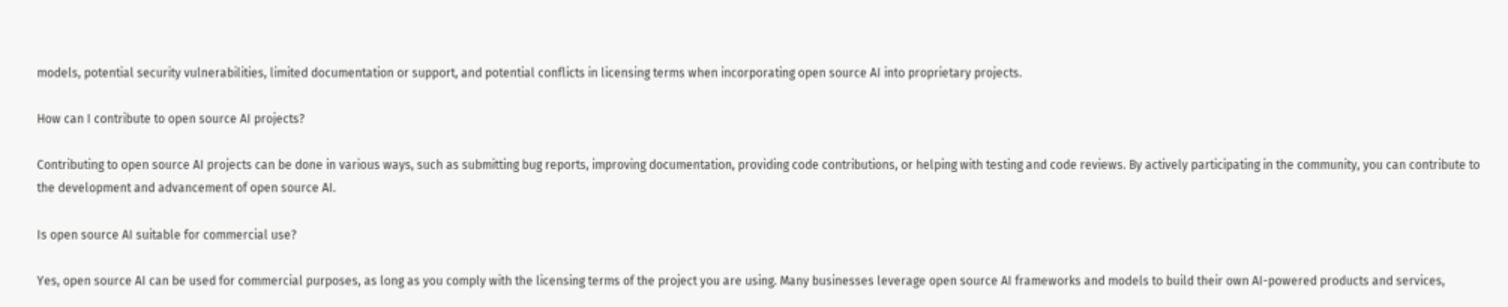models, potential security vulnerabilities, limited documentation or support, and potential conflicts in licensing terms when incorporating open source AI into proprietary projects.

How can I contribute to open source AI projects?

Contributing to open source AI projects can be done in various ways, such as submitting bug reports, improving documentation, providing code contributions, or helping with testing and code reviews. By actively participating in the community, you can contribute to the development and advancement of open source AI.

Is open source AI suitable for commercial use?

Yes, open source AI can be used for commercial purposes, as long as you comply with the licensing terms of the project you are using. Many businesses leverage open source AI frameworks and models to build their own AI-powered products and services,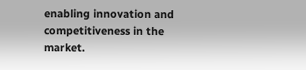enabling innovation and competitiveness in the market.